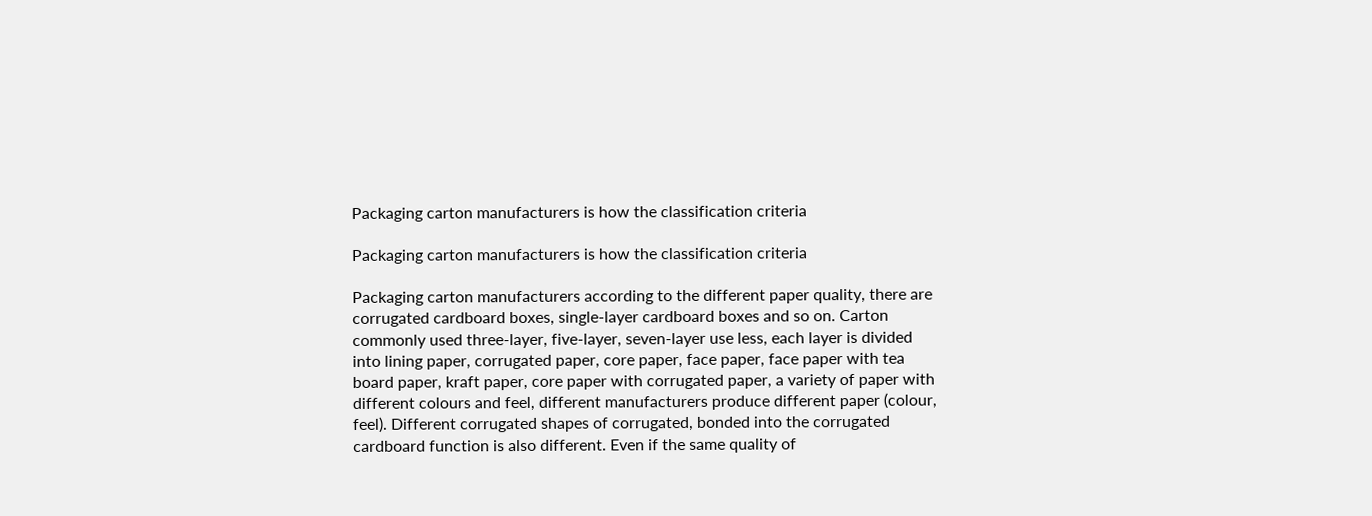Packaging carton manufacturers is how the classification criteria

Packaging carton manufacturers is how the classification criteria

Packaging carton manufacturers according to the different paper quality, there are corrugated cardboard boxes, single-layer cardboard boxes and so on. Carton commonly used three-layer, five-layer, seven-layer use less, each layer is divided into lining paper, corrugated paper, core paper, face paper, face paper with tea board paper, kraft paper, core paper with corrugated paper, a variety of paper with different colours and feel, different manufacturers produce different paper (colour, feel). Different corrugated shapes of corrugated, bonded into the corrugated cardboard function is also different. Even if the same quality of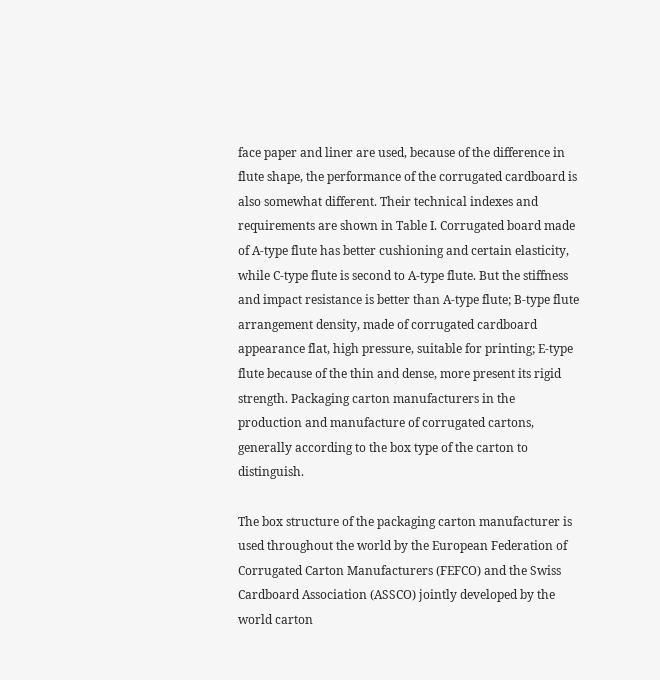face paper and liner are used, because of the difference in flute shape, the performance of the corrugated cardboard is also somewhat different. Their technical indexes and requirements are shown in Table I. Corrugated board made of A-type flute has better cushioning and certain elasticity, while C-type flute is second to A-type flute. But the stiffness and impact resistance is better than A-type flute; B-type flute arrangement density, made of corrugated cardboard appearance flat, high pressure, suitable for printing; E-type flute because of the thin and dense, more present its rigid strength. Packaging carton manufacturers in the production and manufacture of corrugated cartons, generally according to the box type of the carton to distinguish.

The box structure of the packaging carton manufacturer is used throughout the world by the European Federation of Corrugated Carton Manufacturers (FEFCO) and the Swiss Cardboard Association (ASSCO) jointly developed by the world carton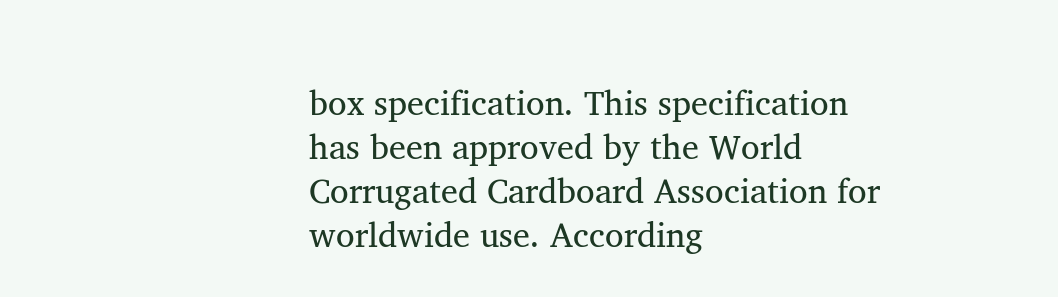box specification. This specification has been approved by the World Corrugated Cardboard Association for worldwide use. According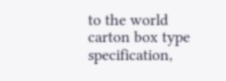to the world carton box type specification,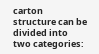carton structure can be divided into two categories: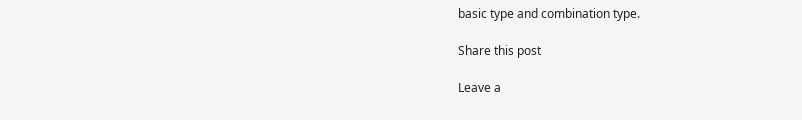basic type and combination type.

Share this post

Leave a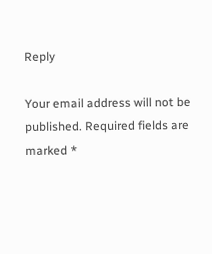Reply

Your email address will not be published. Required fields are marked *